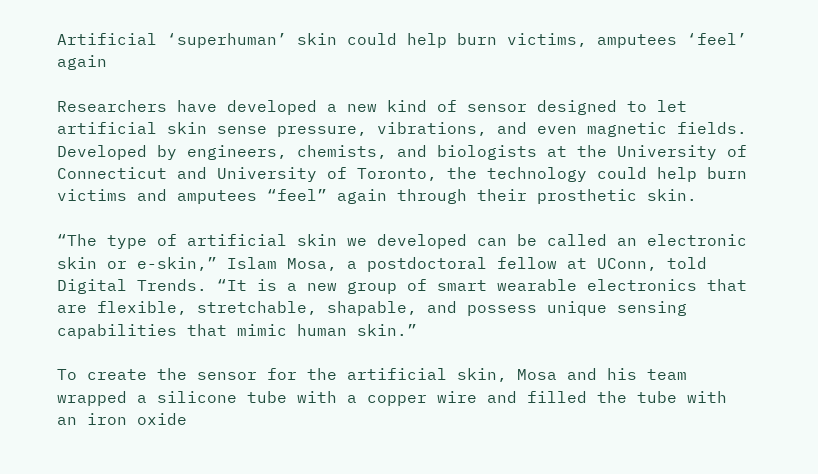Artificial ‘superhuman’ skin could help burn victims, amputees ‘feel’ again

Researchers have developed a new kind of sensor designed to let artificial skin sense pressure, vibrations, and even magnetic fields. Developed by engineers, chemists, and biologists at the University of Connecticut and University of Toronto, the technology could help burn victims and amputees “feel” again through their prosthetic skin.

“The type of artificial skin we developed can be called an electronic skin or e-skin,” Islam Mosa, a postdoctoral fellow at UConn, told Digital Trends. “It is a new group of smart wearable electronics that are flexible, stretchable, shapable, and possess unique sensing capabilities that mimic human skin.”

To create the sensor for the artificial skin, Mosa and his team wrapped a silicone tube with a copper wire and filled the tube with an iron oxide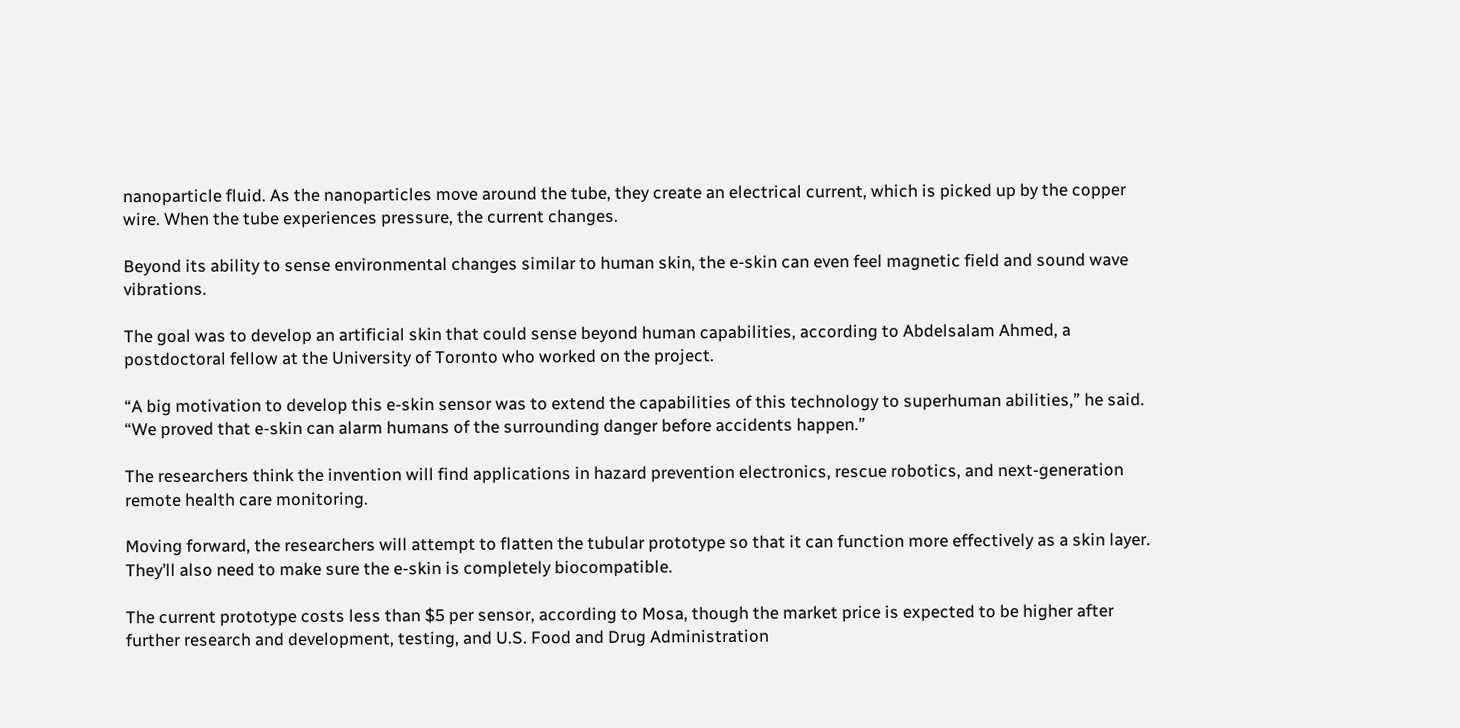nanoparticle fluid. As the nanoparticles move around the tube, they create an electrical current, which is picked up by the copper wire. When the tube experiences pressure, the current changes.

Beyond its ability to sense environmental changes similar to human skin, the e-skin can even feel magnetic field and sound wave vibrations.

The goal was to develop an artificial skin that could sense beyond human capabilities, according to Abdelsalam Ahmed, a postdoctoral fellow at the University of Toronto who worked on the project.

“A big motivation to develop this e-skin sensor was to extend the capabilities of this technology to superhuman abilities,” he said. “We proved that e-skin can alarm humans of the surrounding danger before accidents happen.”

The researchers think the invention will find applications in hazard prevention electronics, rescue robotics, and next-generation remote health care monitoring.

Moving forward, the researchers will attempt to flatten the tubular prototype so that it can function more effectively as a skin layer. They’ll also need to make sure the e-skin is completely biocompatible.

The current prototype costs less than $5 per sensor, according to Mosa, though the market price is expected to be higher after further research and development, testing, and U.S. Food and Drug Administration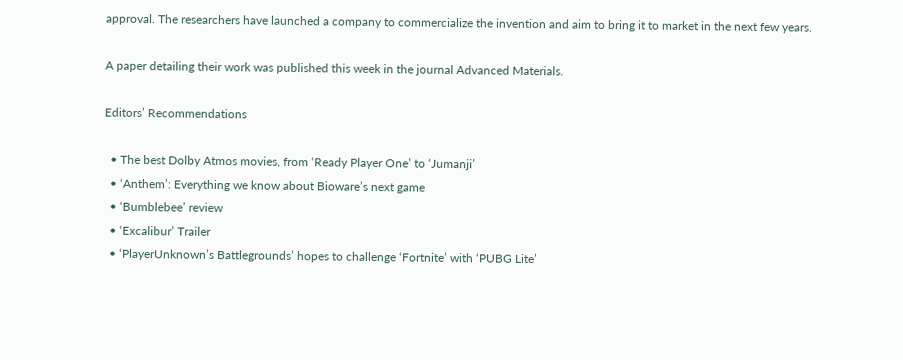approval. The researchers have launched a company to commercialize the invention and aim to bring it to market in the next few years.

A paper detailing their work was published this week in the journal Advanced Materials.

Editors’ Recommendations

  • The best Dolby Atmos movies, from ‘Ready Player One’ to ‘Jumanji’
  • ‘Anthem’: Everything we know about Bioware’s next game
  • ‘Bumblebee’ review
  • ‘Excalibur’ Trailer
  • ‘PlayerUnknown’s Battlegrounds’ hopes to challenge ‘Fortnite’ with ‘PUBG Lite’